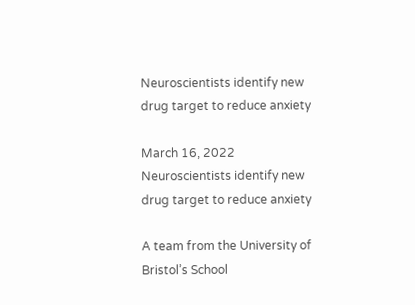Neuroscientists identify new drug target to reduce anxiety

March 16, 2022
Neuroscientists identify new drug target to reduce anxiety

A team from the University of Bristol’s School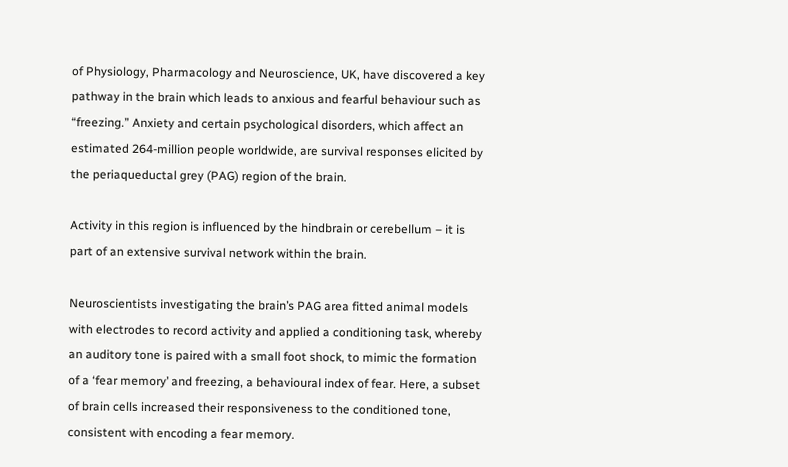of Physiology, Pharmacology and Neuroscience, UK, have discovered a key pathway in the brain which leads to anxious and fearful behaviour such as “freezing.” Anxiety and certain psychological disorders, which affect an estimated 264-million people worldwide, are survival responses elicited by the periaqueductal grey (PAG) region of the brain.

Activity in this region is influenced by the hindbrain or cerebellum – it is part of an extensive survival network within the brain.

Neuroscientists investigating the brain’s PAG area fitted animal models with electrodes to record activity and applied a conditioning task, whereby an auditory tone is paired with a small foot shock, to mimic the formation of a ‘fear memory’ and freezing, a behavioural index of fear. Here, a subset of brain cells increased their responsiveness to the conditioned tone, consistent with encoding a fear memory.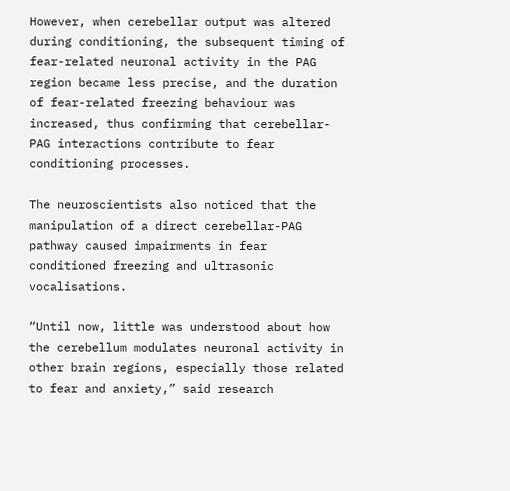However, when cerebellar output was altered during conditioning, the subsequent timing of fear-related neuronal activity in the PAG region became less precise, and the duration of fear-related freezing behaviour was increased, thus confirming that cerebellar-PAG interactions contribute to fear conditioning processes.

The neuroscientists also noticed that the manipulation of a direct cerebellar-PAG pathway caused impairments in fear conditioned freezing and ultrasonic vocalisations.

“Until now, little was understood about how the cerebellum modulates neuronal activity in other brain regions, especially those related to fear and anxiety,” said research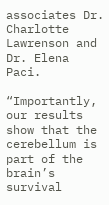associates Dr. Charlotte Lawrenson and Dr. Elena Paci.

“Importantly, our results show that the cerebellum is part of the brain’s survival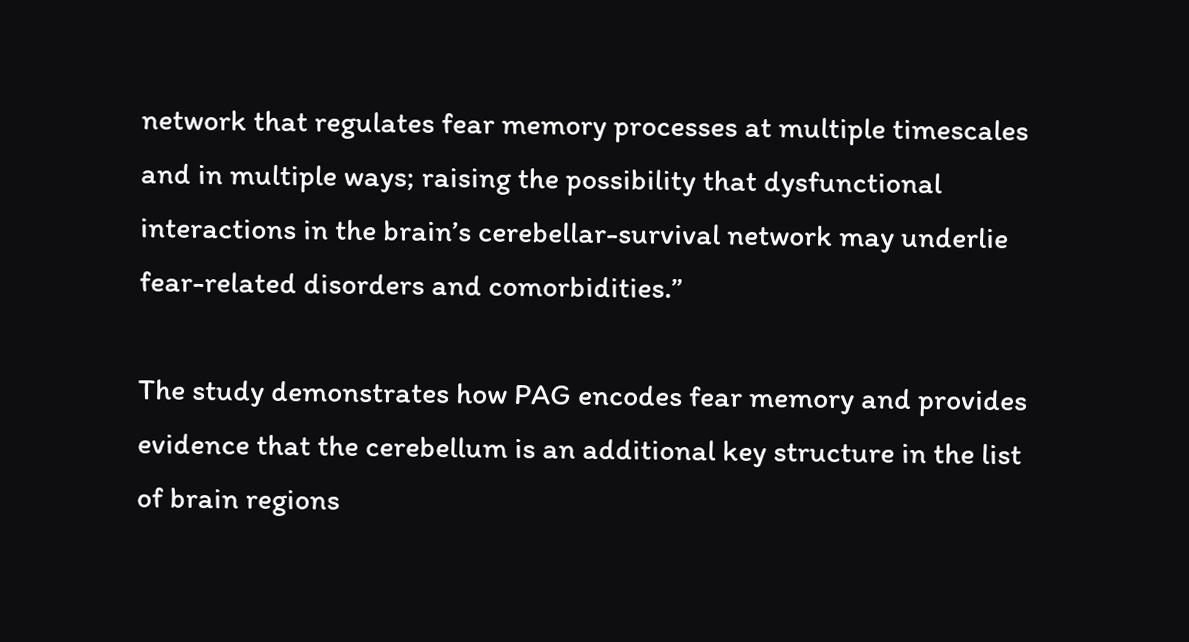network that regulates fear memory processes at multiple timescales and in multiple ways; raising the possibility that dysfunctional interactions in the brain’s cerebellar-survival network may underlie fear-related disorders and comorbidities.”

The study demonstrates how PAG encodes fear memory and provides evidence that the cerebellum is an additional key structure in the list of brain regions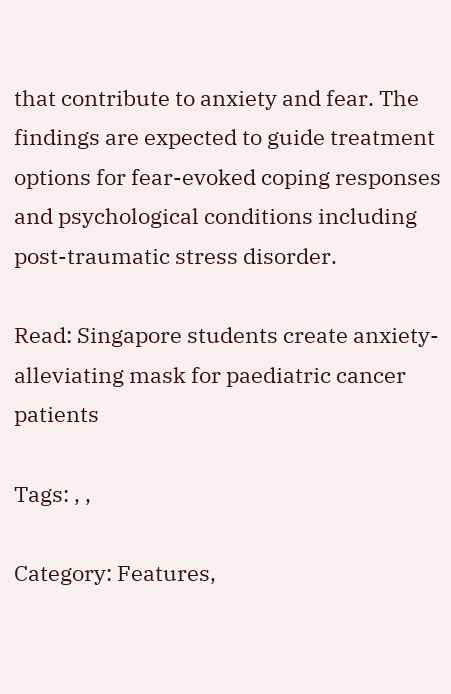that contribute to anxiety and fear. The findings are expected to guide treatment options for fear-evoked coping responses and psychological conditions including post-traumatic stress disorder.

Read: Singapore students create anxiety-alleviating mask for paediatric cancer patients

Tags: , ,

Category: Features,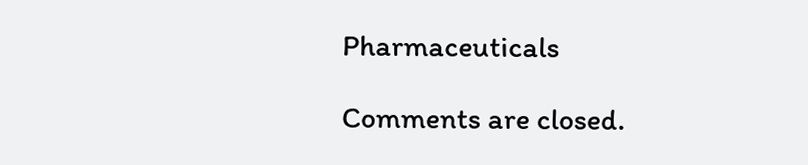Pharmaceuticals

Comments are closed.